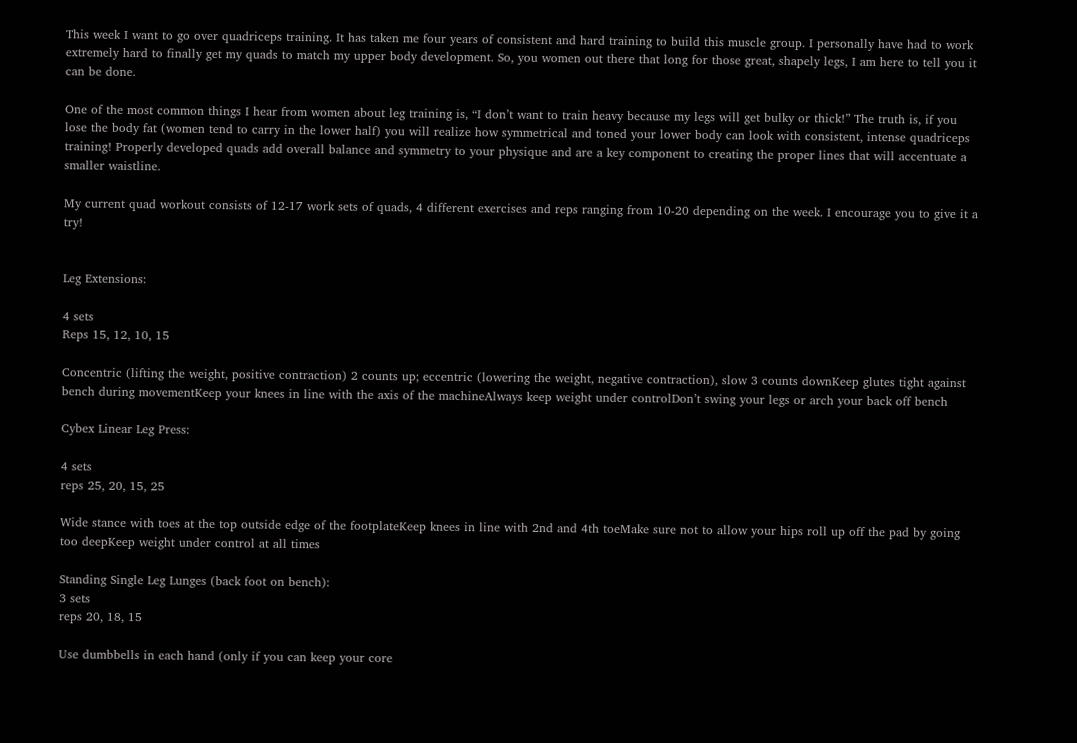This week I want to go over quadriceps training. It has taken me four years of consistent and hard training to build this muscle group. I personally have had to work extremely hard to finally get my quads to match my upper body development. So, you women out there that long for those great, shapely legs, I am here to tell you it can be done.

One of the most common things I hear from women about leg training is, “I don’t want to train heavy because my legs will get bulky or thick!” The truth is, if you lose the body fat (women tend to carry in the lower half) you will realize how symmetrical and toned your lower body can look with consistent, intense quadriceps training! Properly developed quads add overall balance and symmetry to your physique and are a key component to creating the proper lines that will accentuate a smaller waistline.

My current quad workout consists of 12-17 work sets of quads, 4 different exercises and reps ranging from 10-20 depending on the week. I encourage you to give it a try!


Leg Extensions:

4 sets
Reps 15, 12, 10, 15

Concentric (lifting the weight, positive contraction) 2 counts up; eccentric (lowering the weight, negative contraction), slow 3 counts downKeep glutes tight against bench during movementKeep your knees in line with the axis of the machineAlways keep weight under controlDon’t swing your legs or arch your back off bench

Cybex Linear Leg Press:

4 sets
reps 25, 20, 15, 25

Wide stance with toes at the top outside edge of the footplateKeep knees in line with 2nd and 4th toeMake sure not to allow your hips roll up off the pad by going too deepKeep weight under control at all times

Standing Single Leg Lunges (back foot on bench):
3 sets
reps 20, 18, 15

Use dumbbells in each hand (only if you can keep your core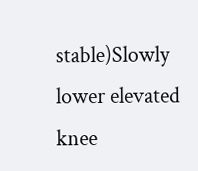stable)Slowly lower elevated knee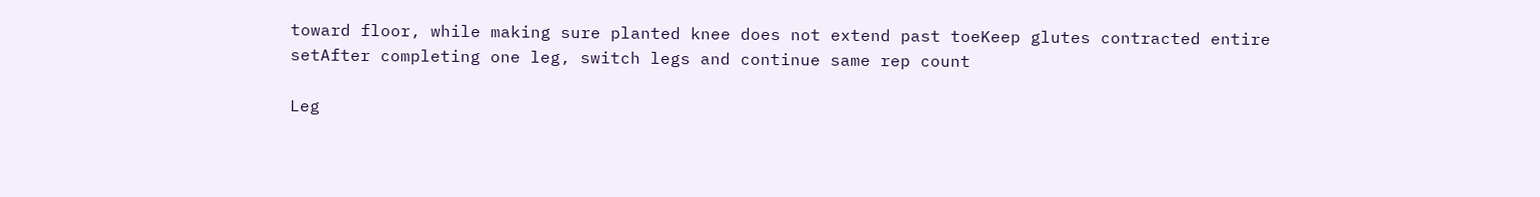toward floor, while making sure planted knee does not extend past toeKeep glutes contracted entire setAfter completing one leg, switch legs and continue same rep count

Leg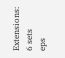Extensions:
6 sets
eps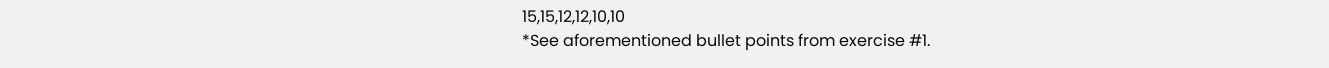15,15,12,12,10,10
*See aforementioned bullet points from exercise #1.